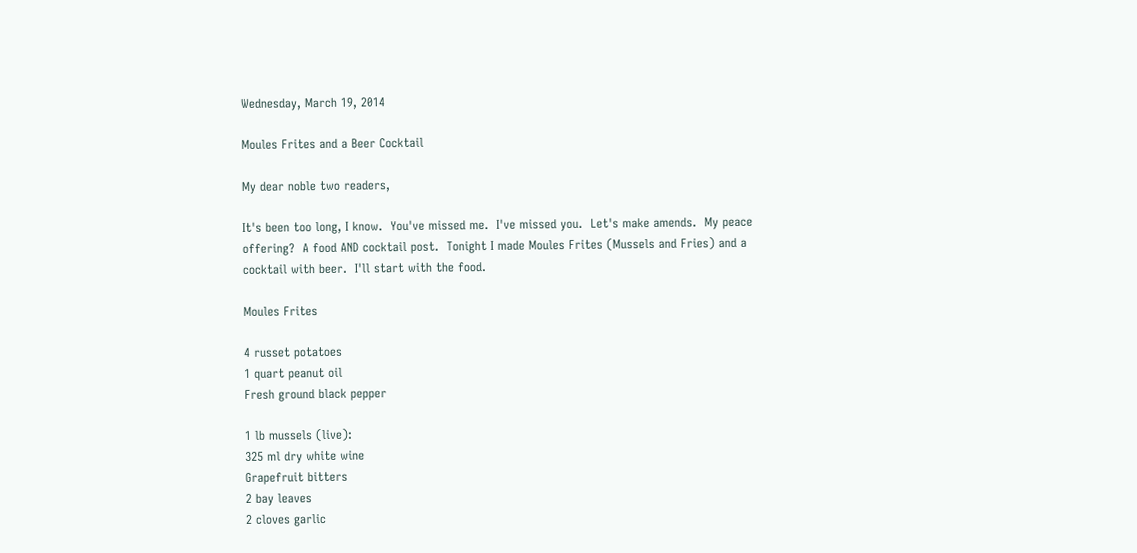Wednesday, March 19, 2014

Moules Frites and a Beer Cocktail

My dear noble two readers,

It's been too long, I know.  You've missed me.  I've missed you.  Let's make amends.  My peace offering?  A food AND cocktail post.  Tonight I made Moules Frites (Mussels and Fries) and a cocktail with beer.  I'll start with the food.

Moules Frites

4 russet potatoes
1 quart peanut oil
Fresh ground black pepper

1 lb mussels (live):
325 ml dry white wine
Grapefruit bitters
2 bay leaves
2 cloves garlic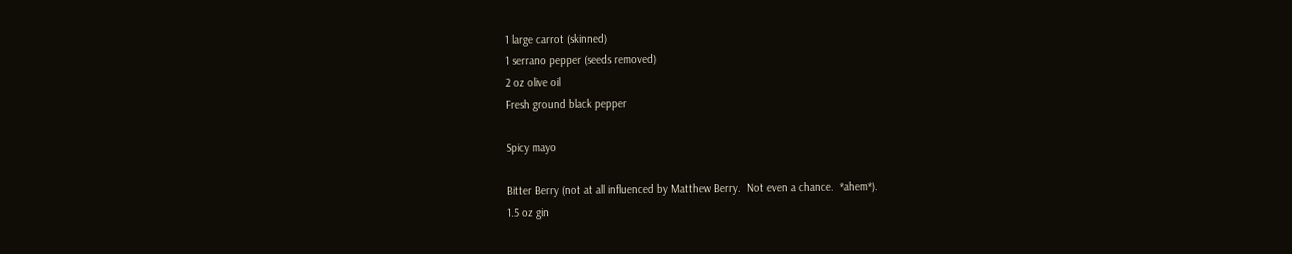1 large carrot (skinned)
1 serrano pepper (seeds removed)
2 oz olive oil
Fresh ground black pepper

Spicy mayo

Bitter Berry (not at all influenced by Matthew Berry.  Not even a chance.  *ahem*).
1.5 oz gin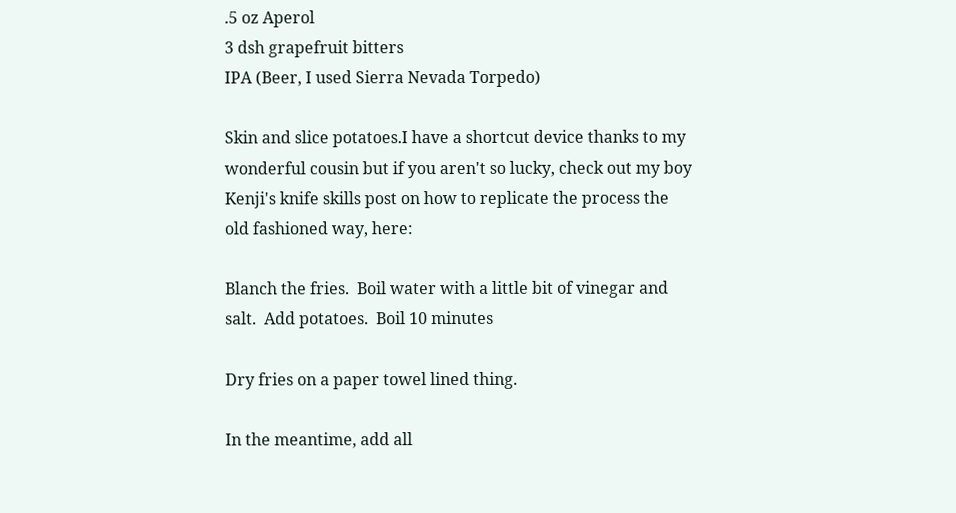.5 oz Aperol
3 dsh grapefruit bitters
IPA (Beer, I used Sierra Nevada Torpedo)

Skin and slice potatoes.I have a shortcut device thanks to my wonderful cousin but if you aren't so lucky, check out my boy Kenji's knife skills post on how to replicate the process the old fashioned way, here:

Blanch the fries.  Boil water with a little bit of vinegar and salt.  Add potatoes.  Boil 10 minutes

Dry fries on a paper towel lined thing.

In the meantime, add all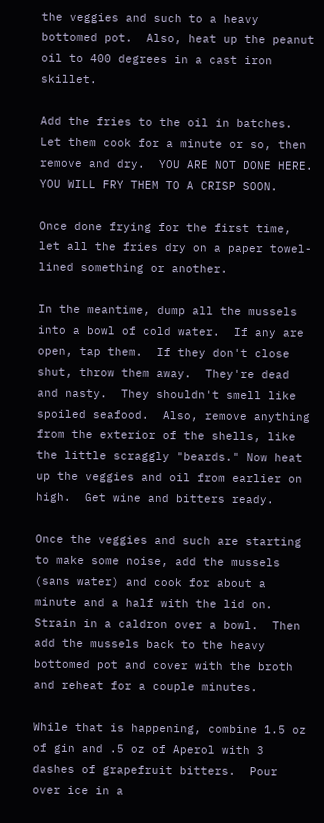the veggies and such to a heavy bottomed pot.  Also, heat up the peanut oil to 400 degrees in a cast iron skillet.

Add the fries to the oil in batches.  Let them cook for a minute or so, then remove and dry.  YOU ARE NOT DONE HERE. YOU WILL FRY THEM TO A CRISP SOON.

Once done frying for the first time, let all the fries dry on a paper towel-lined something or another.

In the meantime, dump all the mussels into a bowl of cold water.  If any are open, tap them.  If they don't close shut, throw them away.  They're dead and nasty.  They shouldn't smell like spoiled seafood.  Also, remove anything from the exterior of the shells, like the little scraggly "beards." Now heat up the veggies and oil from earlier on high.  Get wine and bitters ready.

Once the veggies and such are starting to make some noise, add the mussels (sans water) and cook for about a minute and a half with the lid on.  Strain in a caldron over a bowl.  Then add the mussels back to the heavy bottomed pot and cover with the broth and reheat for a couple minutes.

While that is happening, combine 1.5 oz of gin and .5 oz of Aperol with 3 dashes of grapefruit bitters.  Pour over ice in a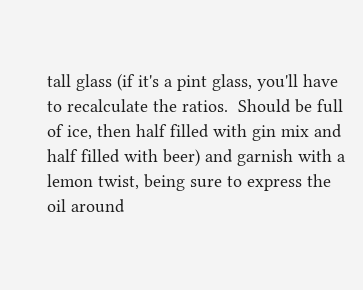tall glass (if it's a pint glass, you'll have to recalculate the ratios.  Should be full of ice, then half filled with gin mix and half filled with beer) and garnish with a lemon twist, being sure to express the oil around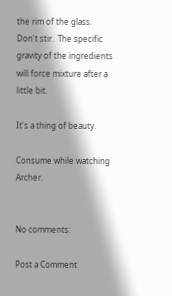the rim of the glass.  Don't stir.  The specific gravity of the ingredients will force mixture after a little bit.

It's a thing of beauty.

Consume while watching Archer.


No comments:

Post a Comment